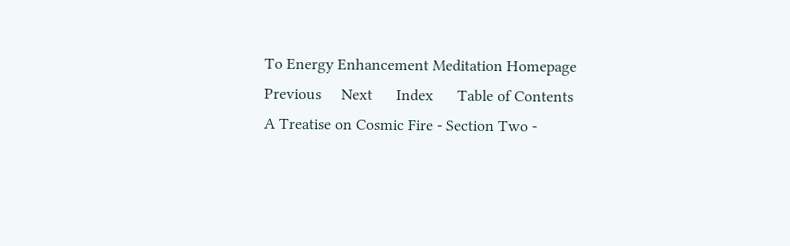To Energy Enhancement Meditation Homepage     Previous     Next      Index      Table of Contents
A Treatise on Cosmic Fire - Section Two -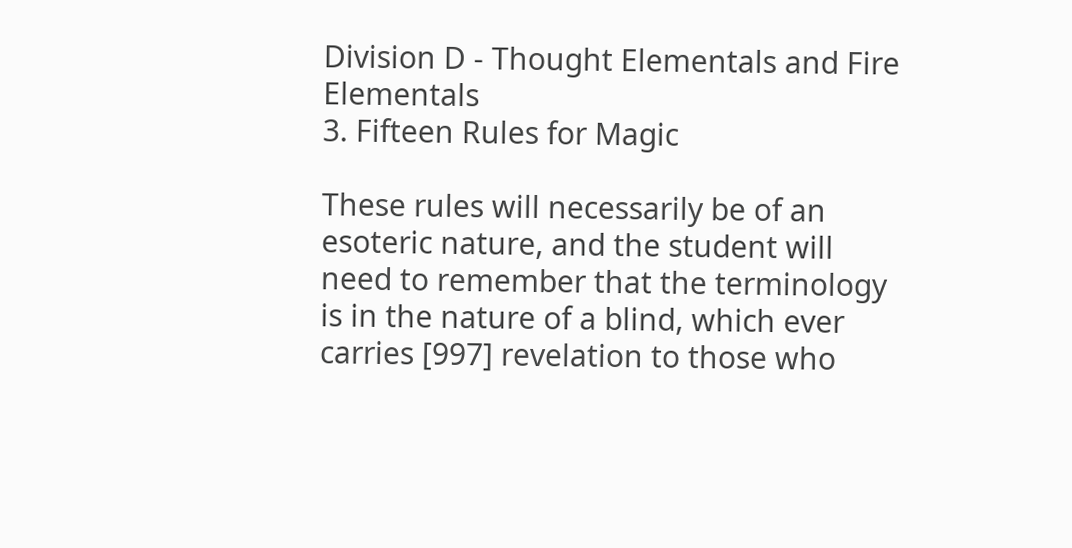Division D - Thought Elementals and Fire Elementals
3. Fifteen Rules for Magic

These rules will necessarily be of an esoteric nature, and the student will need to remember that the terminology is in the nature of a blind, which ever carries [997] revelation to those who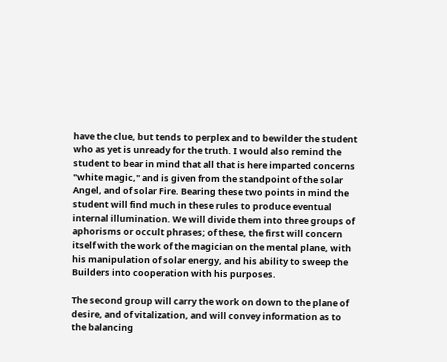have the clue, but tends to perplex and to bewilder the student who as yet is unready for the truth. I would also remind the student to bear in mind that all that is here imparted concerns "white magic," and is given from the standpoint of the solar Angel, and of solar Fire. Bearing these two points in mind the student will find much in these rules to produce eventual internal illumination. We will divide them into three groups of aphorisms or occult phrases; of these, the first will concern itself with the work of the magician on the mental plane, with his manipulation of solar energy, and his ability to sweep the Builders into cooperation with his purposes.

The second group will carry the work on down to the plane of desire, and of vitalization, and will convey information as to the balancing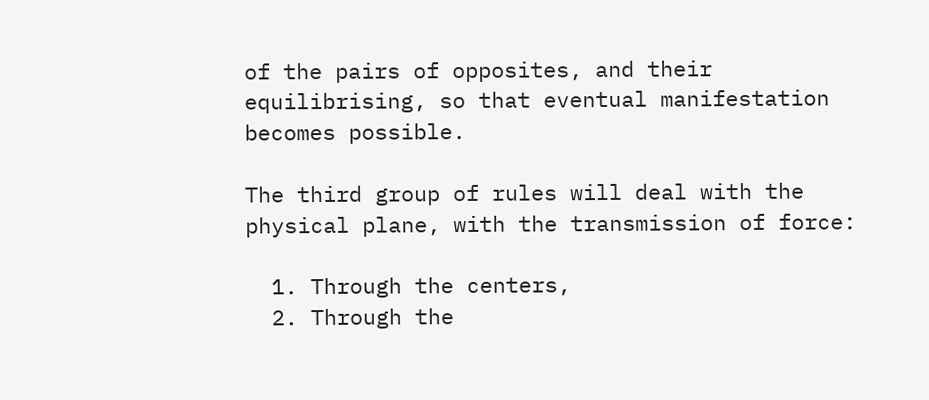of the pairs of opposites, and their equilibrising, so that eventual manifestation becomes possible.

The third group of rules will deal with the physical plane, with the transmission of force:

  1. Through the centers,
  2. Through the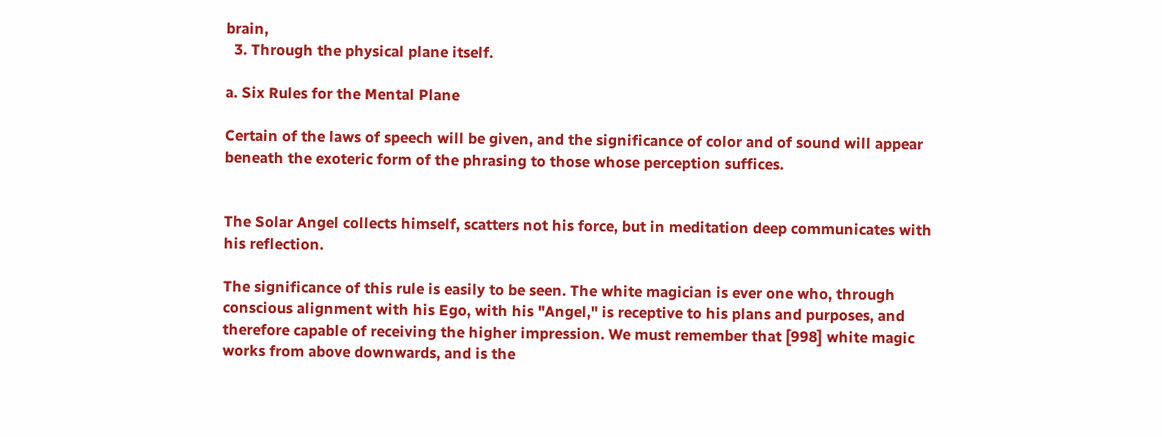brain,
  3. Through the physical plane itself.

a. Six Rules for the Mental Plane

Certain of the laws of speech will be given, and the significance of color and of sound will appear beneath the exoteric form of the phrasing to those whose perception suffices.


The Solar Angel collects himself, scatters not his force, but in meditation deep communicates with his reflection.

The significance of this rule is easily to be seen. The white magician is ever one who, through conscious alignment with his Ego, with his "Angel," is receptive to his plans and purposes, and therefore capable of receiving the higher impression. We must remember that [998] white magic works from above downwards, and is the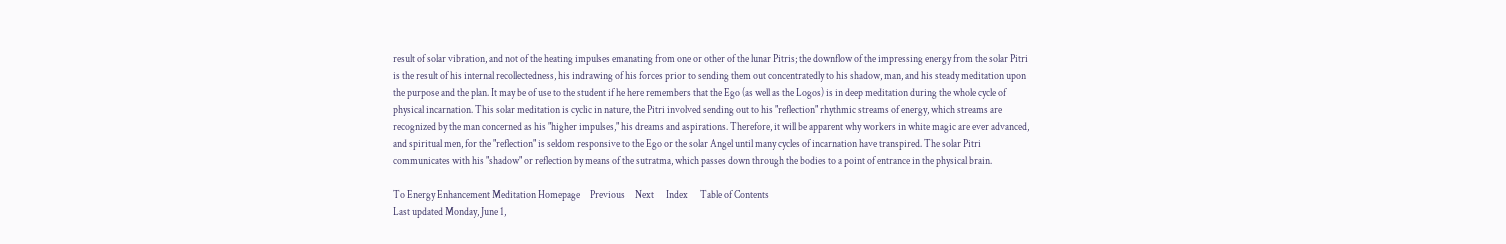result of solar vibration, and not of the heating impulses emanating from one or other of the lunar Pitris; the downflow of the impressing energy from the solar Pitri is the result of his internal recollectedness, his indrawing of his forces prior to sending them out concentratedly to his shadow, man, and his steady meditation upon the purpose and the plan. It may be of use to the student if he here remembers that the Ego (as well as the Logos) is in deep meditation during the whole cycle of physical incarnation. This solar meditation is cyclic in nature, the Pitri involved sending out to his "reflection" rhythmic streams of energy, which streams are recognized by the man concerned as his "higher impulses," his dreams and aspirations. Therefore, it will be apparent why workers in white magic are ever advanced, and spiritual men, for the "reflection" is seldom responsive to the Ego or the solar Angel until many cycles of incarnation have transpired. The solar Pitri communicates with his "shadow" or reflection by means of the sutratma, which passes down through the bodies to a point of entrance in the physical brain.

To Energy Enhancement Meditation Homepage     Previous     Next      Index      Table of Contents
Last updated Monday, June 1,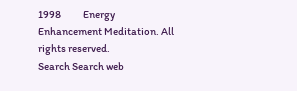1998           Energy Enhancement Meditation. All rights reserved.
Search Search web